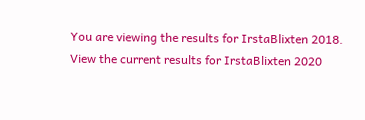You are viewing the results for IrstaBlixten 2018. View the current results for IrstaBlixten 2020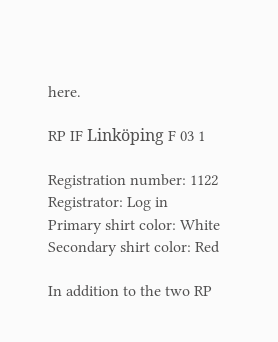here.

RP IF Linköping F 03 1

Registration number: 1122
Registrator: Log in
Primary shirt color: White
Secondary shirt color: Red

In addition to the two RP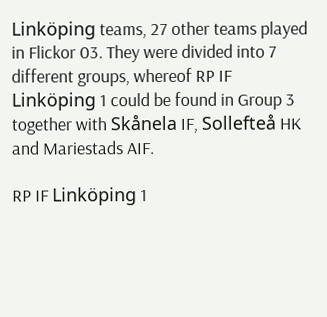Linköping teams, 27 other teams played in Flickor 03. They were divided into 7 different groups, whereof RP IF Linköping 1 could be found in Group 3 together with Skånela IF, Sollefteå HK and Mariestads AIF.

RP IF Linköping 1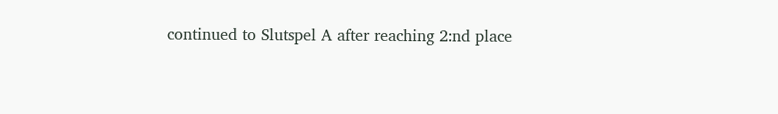continued to Slutspel A after reaching 2:nd place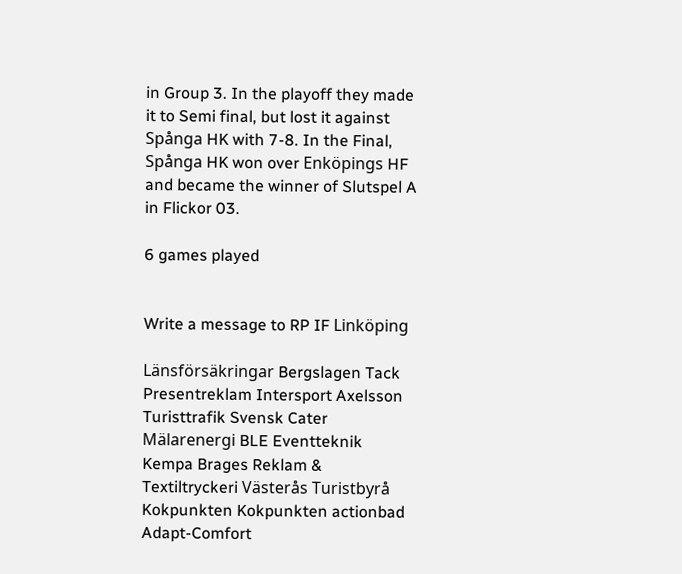in Group 3. In the playoff they made it to Semi final, but lost it against Spånga HK with 7-8. In the Final, Spånga HK won over Enköpings HF and became the winner of Slutspel A in Flickor 03.

6 games played


Write a message to RP IF Linköping

Länsförsäkringar Bergslagen Tack Presentreklam Intersport Axelsson Turisttrafik Svensk Cater Mälarenergi BLE Eventteknik Kempa Brages Reklam & Textiltryckeri Västerås Turistbyrå Kokpunkten Kokpunkten actionbad Adapt-Comfort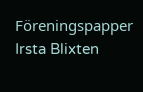Föreningspapper Irsta Blixten